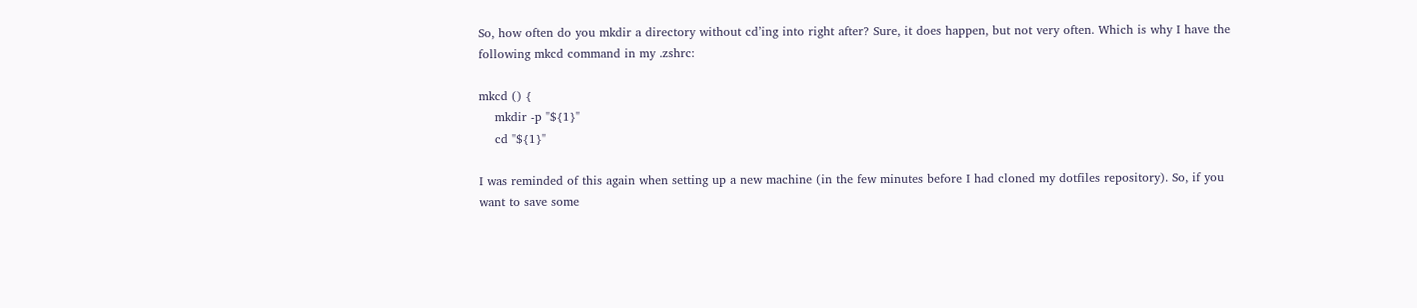So, how often do you mkdir a directory without cd’ing into right after? Sure, it does happen, but not very often. Which is why I have the following mkcd command in my .zshrc:

mkcd () {
    mkdir -p "${1}"
    cd "${1}"

I was reminded of this again when setting up a new machine (in the few minutes before I had cloned my dotfiles repository). So, if you want to save some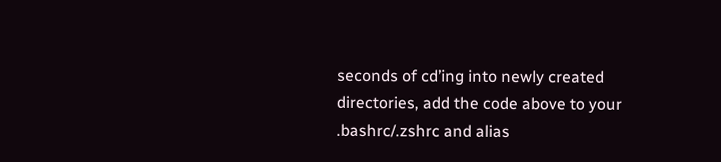seconds of cd’ing into newly created directories, add the code above to your .bashrc/.zshrc and alias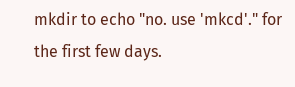mkdir to echo "no. use 'mkcd'." for the first few days.